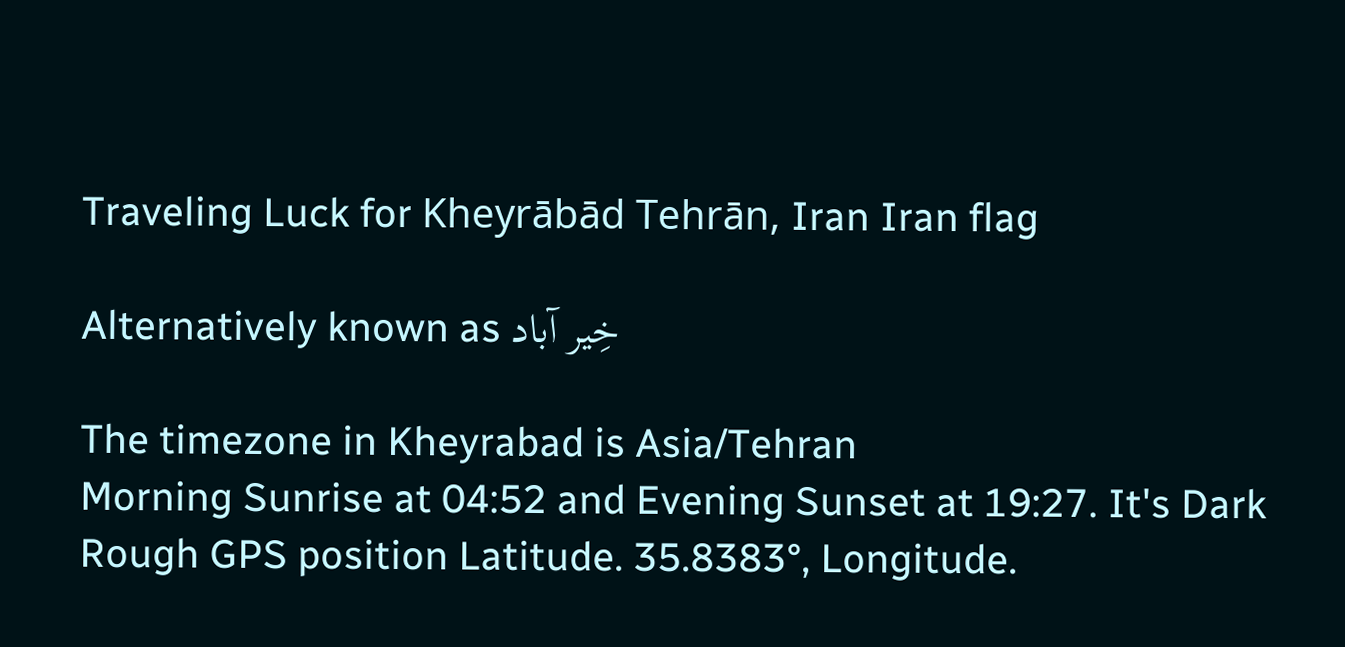Traveling Luck for Kheyrābād Tehrān, Iran Iran flag

Alternatively known as خِير آباد

The timezone in Kheyrabad is Asia/Tehran
Morning Sunrise at 04:52 and Evening Sunset at 19:27. It's Dark
Rough GPS position Latitude. 35.8383°, Longitude.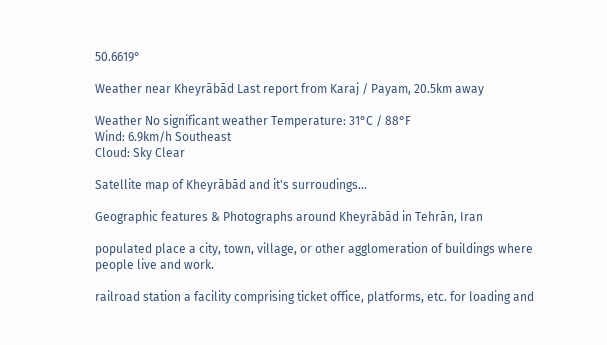50.6619°

Weather near Kheyrābād Last report from Karaj / Payam, 20.5km away

Weather No significant weather Temperature: 31°C / 88°F
Wind: 6.9km/h Southeast
Cloud: Sky Clear

Satellite map of Kheyrābād and it's surroudings...

Geographic features & Photographs around Kheyrābād in Tehrān, Iran

populated place a city, town, village, or other agglomeration of buildings where people live and work.

railroad station a facility comprising ticket office, platforms, etc. for loading and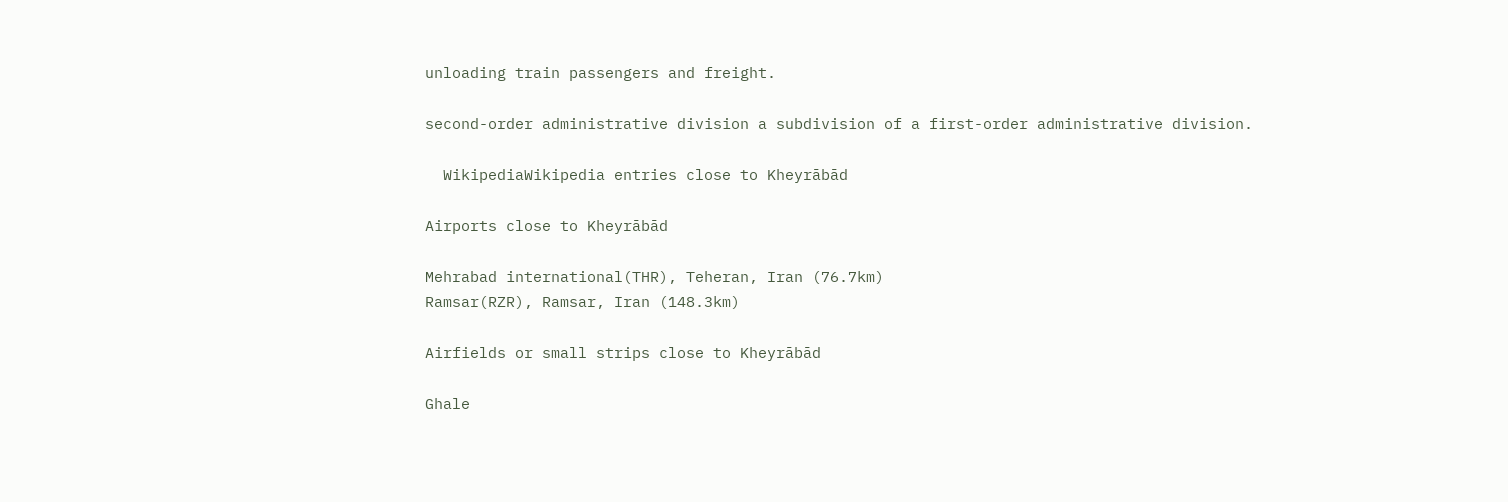unloading train passengers and freight.

second-order administrative division a subdivision of a first-order administrative division.

  WikipediaWikipedia entries close to Kheyrābād

Airports close to Kheyrābād

Mehrabad international(THR), Teheran, Iran (76.7km)
Ramsar(RZR), Ramsar, Iran (148.3km)

Airfields or small strips close to Kheyrābād

Ghale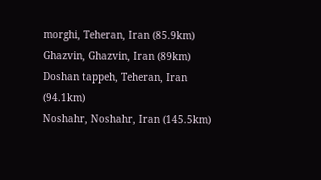morghi, Teheran, Iran (85.9km)
Ghazvin, Ghazvin, Iran (89km)
Doshan tappeh, Teheran, Iran (94.1km)
Noshahr, Noshahr, Iran (145.5km)